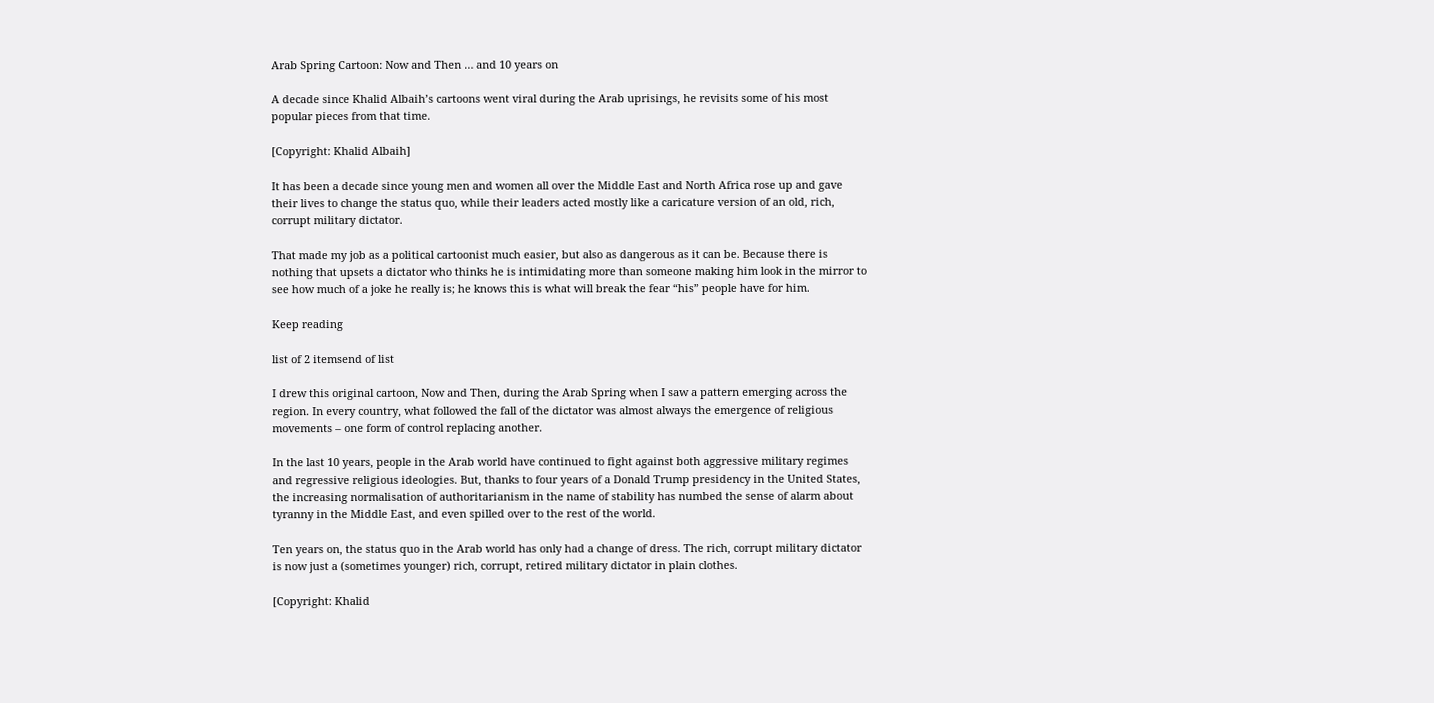Arab Spring Cartoon: Now and Then … and 10 years on

A decade since Khalid Albaih’s cartoons went viral during the Arab uprisings, he revisits some of his most popular pieces from that time.

[Copyright: Khalid Albaih]

It has been a decade since young men and women all over the Middle East and North Africa rose up and gave their lives to change the status quo, while their leaders acted mostly like a caricature version of an old, rich, corrupt military dictator.

That made my job as a political cartoonist much easier, but also as dangerous as it can be. Because there is nothing that upsets a dictator who thinks he is intimidating more than someone making him look in the mirror to see how much of a joke he really is; he knows this is what will break the fear “his” people have for him.

Keep reading

list of 2 itemsend of list

I drew this original cartoon, Now and Then, during the Arab Spring when I saw a pattern emerging across the region. In every country, what followed the fall of the dictator was almost always the emergence of religious movements – one form of control replacing another.

In the last 10 years, people in the Arab world have continued to fight against both aggressive military regimes and regressive religious ideologies. But, thanks to four years of a Donald Trump presidency in the United States, the increasing normalisation of authoritarianism in the name of stability has numbed the sense of alarm about tyranny in the Middle East, and even spilled over to the rest of the world.

Ten years on, the status quo in the Arab world has only had a change of dress. The rich, corrupt military dictator is now just a (sometimes younger) rich, corrupt, retired military dictator in plain clothes.

[Copyright: Khalid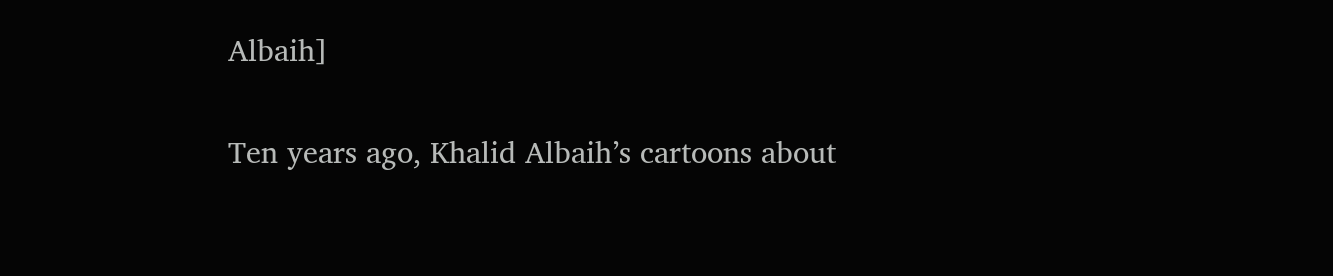Albaih]

Ten years ago, Khalid Albaih’s cartoons about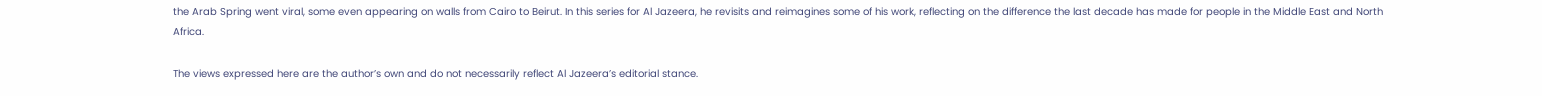the Arab Spring went viral, some even appearing on walls from Cairo to Beirut. In this series for Al Jazeera, he revisits and reimagines some of his work, reflecting on the difference the last decade has made for people in the Middle East and North Africa.

The views expressed here are the author’s own and do not necessarily reflect Al Jazeera’s editorial stance.